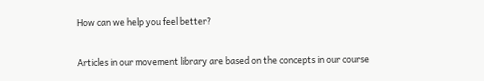How can we help you feel better?

Articles in our movement library are based on the concepts in our course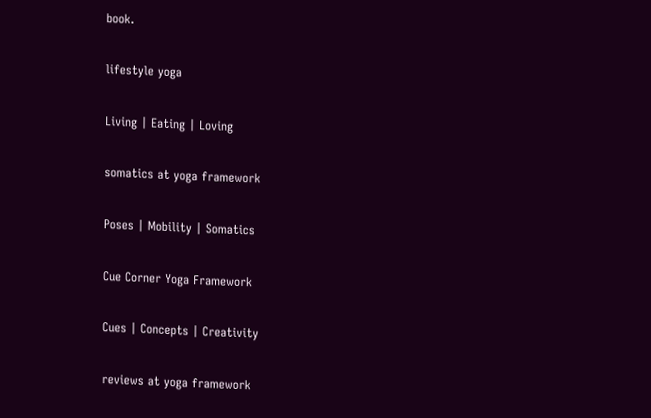book.

lifestyle yoga

Living | Eating | Loving

somatics at yoga framework

Poses | Mobility | Somatics

Cue Corner Yoga Framework

Cues | Concepts | Creativity

reviews at yoga framework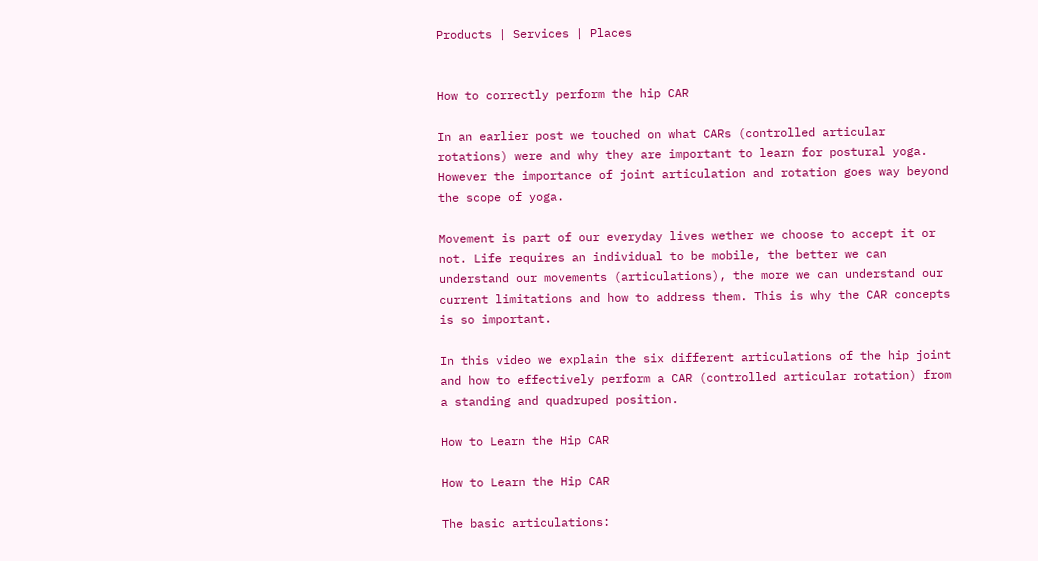Products | Services | Places


How to correctly perform the hip CAR

In an earlier post we touched on what CARs (controlled articular rotations) were and why they are important to learn for postural yoga. However the importance of joint articulation and rotation goes way beyond the scope of yoga.

Movement is part of our everyday lives wether we choose to accept it or not. Life requires an individual to be mobile, the better we can understand our movements (articulations), the more we can understand our current limitations and how to address them. This is why the CAR concepts is so important.

In this video we explain the six different articulations of the hip joint and how to effectively perform a CAR (controlled articular rotation) from a standing and quadruped position.

How to Learn the Hip CAR

How to Learn the Hip CAR

The basic articulations: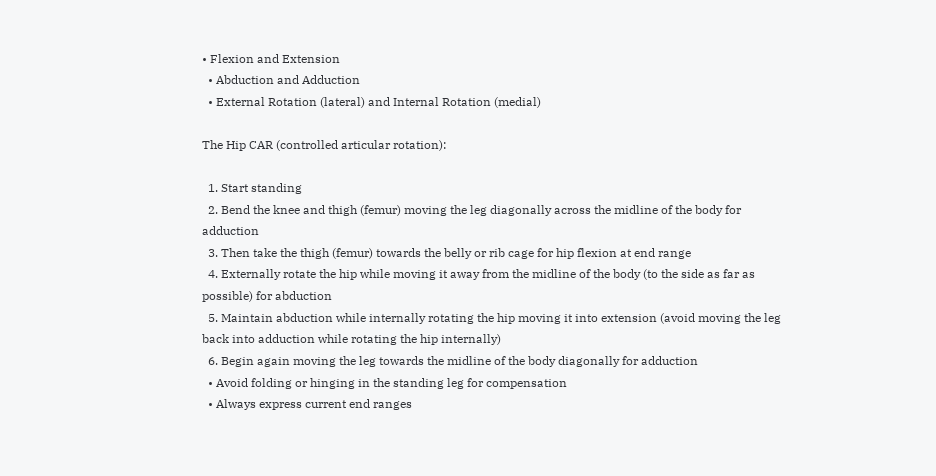• Flexion and Extension
  • Abduction and Adduction
  • External Rotation (lateral) and Internal Rotation (medial)

The Hip CAR (controlled articular rotation):

  1. Start standing
  2. Bend the knee and thigh (femur) moving the leg diagonally across the midline of the body for adduction
  3. Then take the thigh (femur) towards the belly or rib cage for hip flexion at end range
  4. Externally rotate the hip while moving it away from the midline of the body (to the side as far as possible) for abduction
  5. Maintain abduction while internally rotating the hip moving it into extension (avoid moving the leg back into adduction while rotating the hip internally)
  6. Begin again moving the leg towards the midline of the body diagonally for adduction
  • Avoid folding or hinging in the standing leg for compensation
  • Always express current end ranges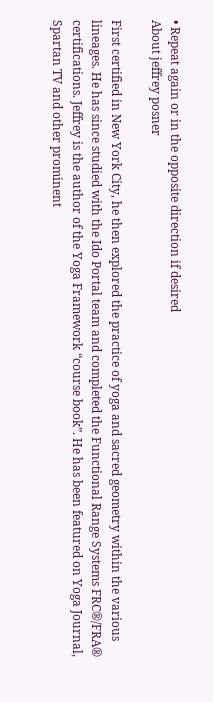• Repeat again or in the opposite direction if desired
About jeffrey posner

First certified in New York City, he then explored the practice of yoga and sacred geometry within the various lineages. He has since studied with the Ido Portal team and completed the Functional Range Systems FRC®/FRA® certifications. Jeffrey is the author of the Yoga Framework “course book”. He has been featured on Yoga Journal, Spartan TV and other prominent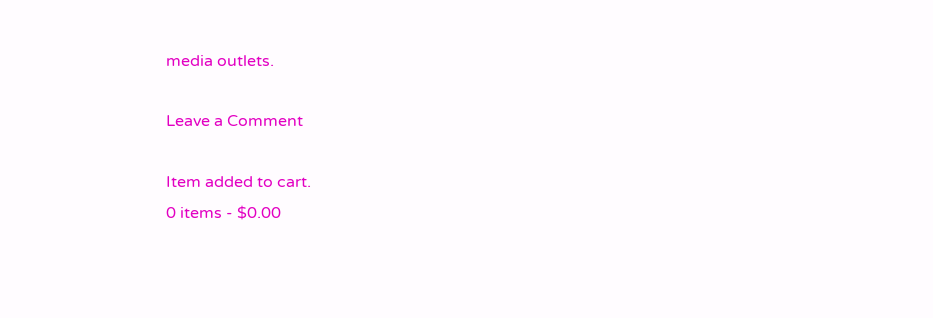media outlets.

Leave a Comment

Item added to cart.
0 items - $0.00